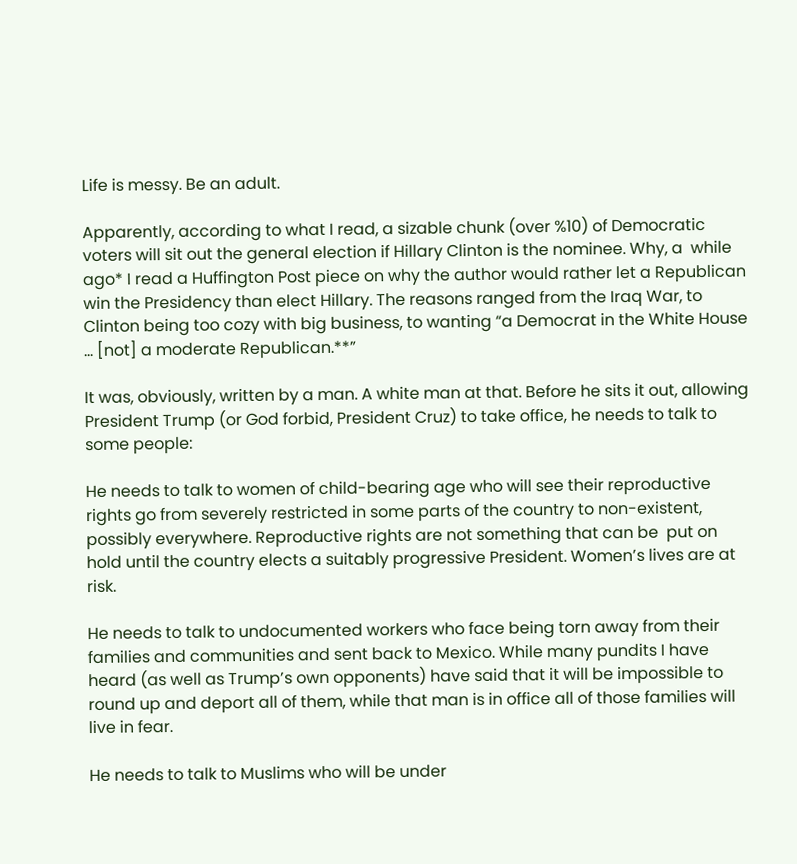Life is messy. Be an adult.

Apparently, according to what I read, a sizable chunk (over %10) of Democratic voters will sit out the general election if Hillary Clinton is the nominee. Why, a  while ago* I read a Huffington Post piece on why the author would rather let a Republican win the Presidency than elect Hillary. The reasons ranged from the Iraq War, to Clinton being too cozy with big business, to wanting “a Democrat in the White House … [not] a moderate Republican.**”

It was, obviously, written by a man. A white man at that. Before he sits it out, allowing President Trump (or God forbid, President Cruz) to take office, he needs to talk to some people:

He needs to talk to women of child-bearing age who will see their reproductive rights go from severely restricted in some parts of the country to non-existent, possibly everywhere. Reproductive rights are not something that can be  put on hold until the country elects a suitably progressive President. Women’s lives are at risk.

He needs to talk to undocumented workers who face being torn away from their families and communities and sent back to Mexico. While many pundits I have heard (as well as Trump’s own opponents) have said that it will be impossible to round up and deport all of them, while that man is in office all of those families will live in fear.

He needs to talk to Muslims who will be under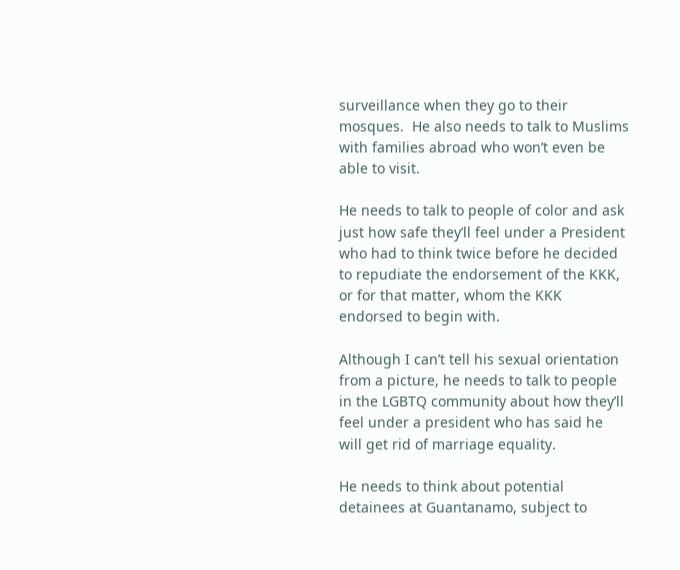surveillance when they go to their mosques.  He also needs to talk to Muslims with families abroad who won’t even be able to visit.

He needs to talk to people of color and ask just how safe they’ll feel under a President who had to think twice before he decided to repudiate the endorsement of the KKK, or for that matter, whom the KKK endorsed to begin with.

Although I can’t tell his sexual orientation from a picture, he needs to talk to people in the LGBTQ community about how they’ll feel under a president who has said he will get rid of marriage equality.

He needs to think about potential detainees at Guantanamo, subject to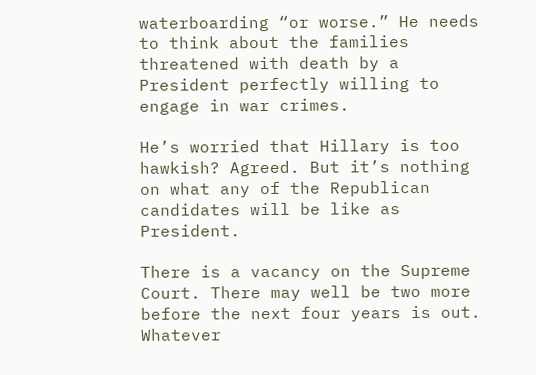waterboarding “or worse.” He needs to think about the families threatened with death by a President perfectly willing to engage in war crimes.

He’s worried that Hillary is too hawkish? Agreed. But it’s nothing on what any of the Republican candidates will be like as President.

There is a vacancy on the Supreme Court. There may well be two more before the next four years is out. Whatever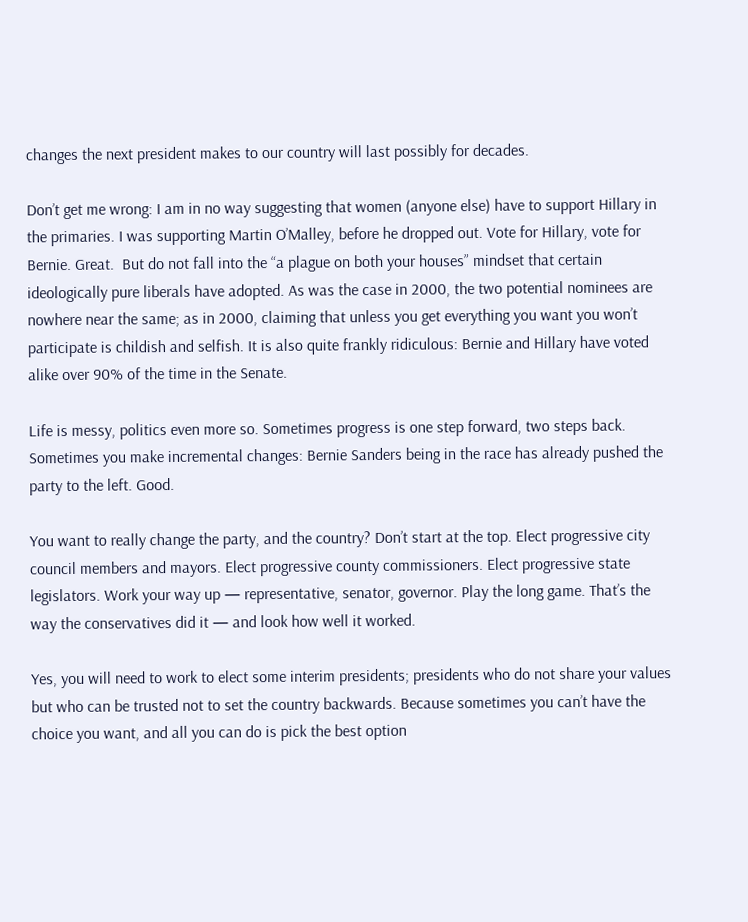changes the next president makes to our country will last possibly for decades.

Don’t get me wrong: I am in no way suggesting that women (anyone else) have to support Hillary in the primaries. I was supporting Martin O’Malley, before he dropped out. Vote for Hillary, vote for Bernie. Great.  But do not fall into the “a plague on both your houses” mindset that certain ideologically pure liberals have adopted. As was the case in 2000, the two potential nominees are nowhere near the same; as in 2000, claiming that unless you get everything you want you won’t participate is childish and selfish. It is also quite frankly ridiculous: Bernie and Hillary have voted alike over 90% of the time in the Senate.

Life is messy, politics even more so. Sometimes progress is one step forward, two steps back.  Sometimes you make incremental changes: Bernie Sanders being in the race has already pushed the party to the left. Good.

You want to really change the party, and the country? Don’t start at the top. Elect progressive city council members and mayors. Elect progressive county commissioners. Elect progressive state legislators. Work your way up — representative, senator, governor. Play the long game. That’s the way the conservatives did it — and look how well it worked.

Yes, you will need to work to elect some interim presidents; presidents who do not share your values but who can be trusted not to set the country backwards. Because sometimes you can’t have the choice you want, and all you can do is pick the best option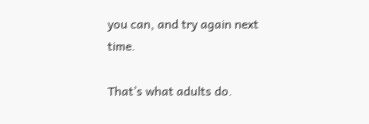you can, and try again next time.

That’s what adults do.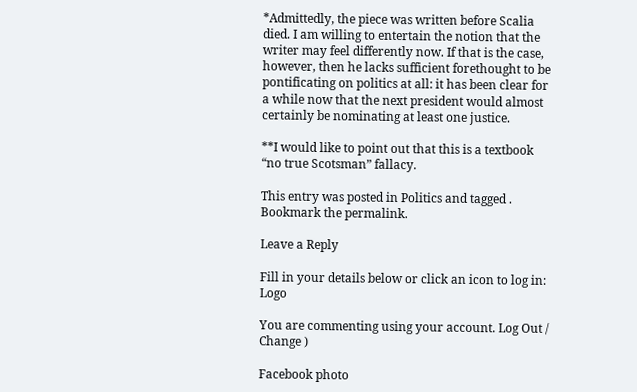*Admittedly, the piece was written before Scalia died. I am willing to entertain the notion that the writer may feel differently now. If that is the case, however, then he lacks sufficient forethought to be pontificating on politics at all: it has been clear for a while now that the next president would almost certainly be nominating at least one justice.

**I would like to point out that this is a textbook “no true Scotsman” fallacy.

This entry was posted in Politics and tagged . Bookmark the permalink.

Leave a Reply

Fill in your details below or click an icon to log in: Logo

You are commenting using your account. Log Out /  Change )

Facebook photo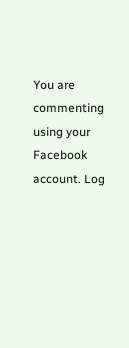You are commenting using your Facebook account. Log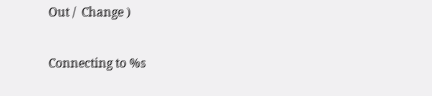Out /  Change )

Connecting to %s